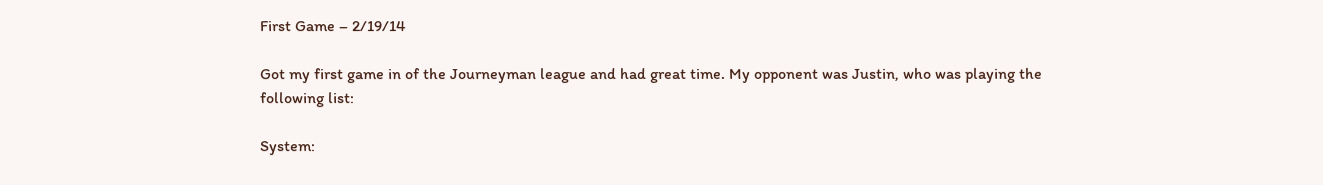First Game – 2/19/14

Got my first game in of the Journeyman league and had great time. My opponent was Justin, who was playing the following list:

System: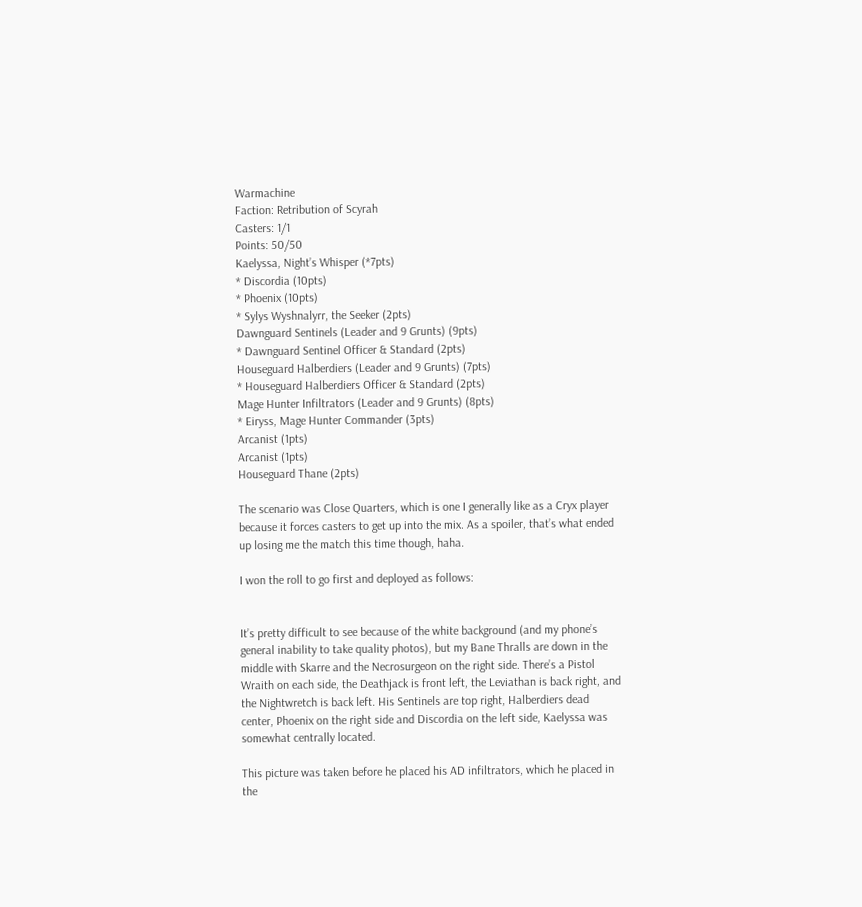Warmachine
Faction: Retribution of Scyrah
Casters: 1/1
Points: 50/50
Kaelyssa, Night’s Whisper (*7pts)
* Discordia (10pts)
* Phoenix (10pts)
* Sylys Wyshnalyrr, the Seeker (2pts)
Dawnguard Sentinels (Leader and 9 Grunts) (9pts)
* Dawnguard Sentinel Officer & Standard (2pts)
Houseguard Halberdiers (Leader and 9 Grunts) (7pts)
* Houseguard Halberdiers Officer & Standard (2pts)
Mage Hunter Infiltrators (Leader and 9 Grunts) (8pts)
* Eiryss, Mage Hunter Commander (3pts)
Arcanist (1pts)
Arcanist (1pts)
Houseguard Thane (2pts)

The scenario was Close Quarters, which is one I generally like as a Cryx player because it forces casters to get up into the mix. As a spoiler, that’s what ended up losing me the match this time though, haha.

I won the roll to go first and deployed as follows:


It’s pretty difficult to see because of the white background (and my phone’s general inability to take quality photos), but my Bane Thralls are down in the middle with Skarre and the Necrosurgeon on the right side. There’s a Pistol Wraith on each side, the Deathjack is front left, the Leviathan is back right, and the Nightwretch is back left. His Sentinels are top right, Halberdiers dead center, Phoenix on the right side and Discordia on the left side, Kaelyssa was somewhat centrally located.

This picture was taken before he placed his AD infiltrators, which he placed in the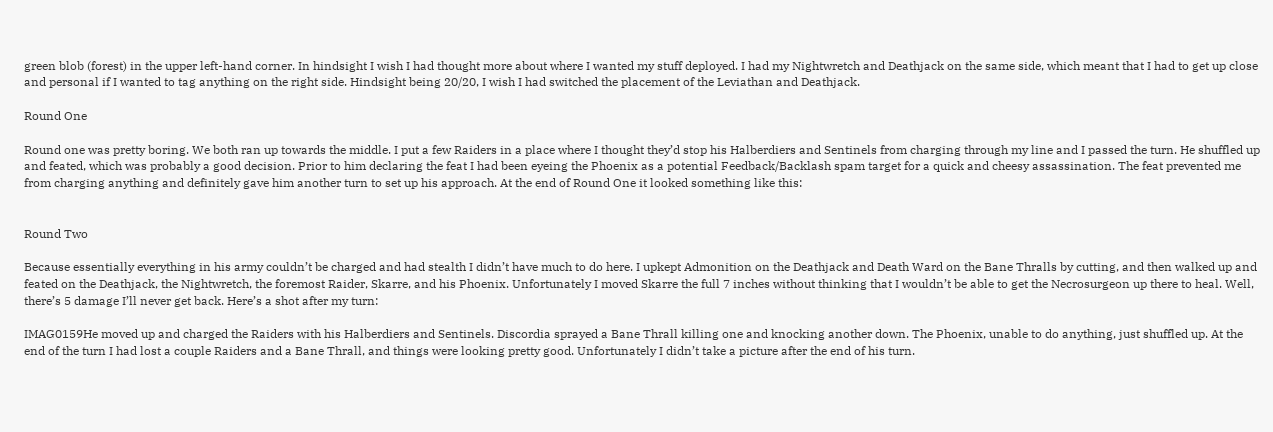green blob (forest) in the upper left-hand corner. In hindsight I wish I had thought more about where I wanted my stuff deployed. I had my Nightwretch and Deathjack on the same side, which meant that I had to get up close and personal if I wanted to tag anything on the right side. Hindsight being 20/20, I wish I had switched the placement of the Leviathan and Deathjack.

Round One

Round one was pretty boring. We both ran up towards the middle. I put a few Raiders in a place where I thought they’d stop his Halberdiers and Sentinels from charging through my line and I passed the turn. He shuffled up and feated, which was probably a good decision. Prior to him declaring the feat I had been eyeing the Phoenix as a potential Feedback/Backlash spam target for a quick and cheesy assassination. The feat prevented me from charging anything and definitely gave him another turn to set up his approach. At the end of Round One it looked something like this:


Round Two

Because essentially everything in his army couldn’t be charged and had stealth I didn’t have much to do here. I upkept Admonition on the Deathjack and Death Ward on the Bane Thralls by cutting, and then walked up and feated on the Deathjack, the Nightwretch, the foremost Raider, Skarre, and his Phoenix. Unfortunately I moved Skarre the full 7 inches without thinking that I wouldn’t be able to get the Necrosurgeon up there to heal. Well, there’s 5 damage I’ll never get back. Here’s a shot after my turn:

IMAG0159He moved up and charged the Raiders with his Halberdiers and Sentinels. Discordia sprayed a Bane Thrall killing one and knocking another down. The Phoenix, unable to do anything, just shuffled up. At the end of the turn I had lost a couple Raiders and a Bane Thrall, and things were looking pretty good. Unfortunately I didn’t take a picture after the end of his turn.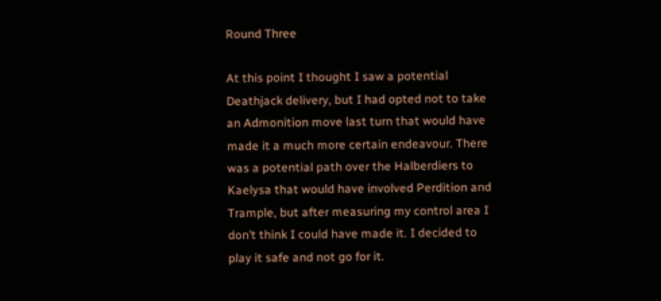Round Three

At this point I thought I saw a potential Deathjack delivery, but I had opted not to take an Admonition move last turn that would have made it a much more certain endeavour. There was a potential path over the Halberdiers to Kaelysa that would have involved Perdition and Trample, but after measuring my control area I don’t think I could have made it. I decided to play it safe and not go for it.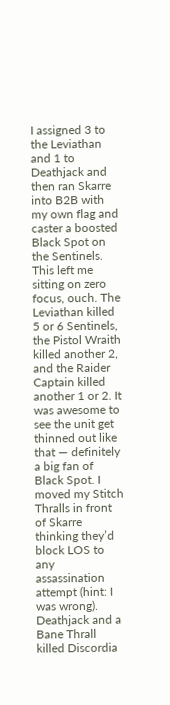I assigned 3 to the Leviathan and 1 to Deathjack and then ran Skarre into B2B with my own flag and caster a boosted Black Spot on the Sentinels. This left me sitting on zero focus, ouch. The Leviathan killed 5 or 6 Sentinels, the Pistol Wraith killed another 2, and the Raider Captain killed another 1 or 2. It was awesome to see the unit get thinned out like that — definitely a big fan of Black Spot. I moved my Stitch Thralls in front of Skarre thinking they’d block LOS to any assassination attempt (hint: I was wrong). Deathjack and a Bane Thrall killed Discordia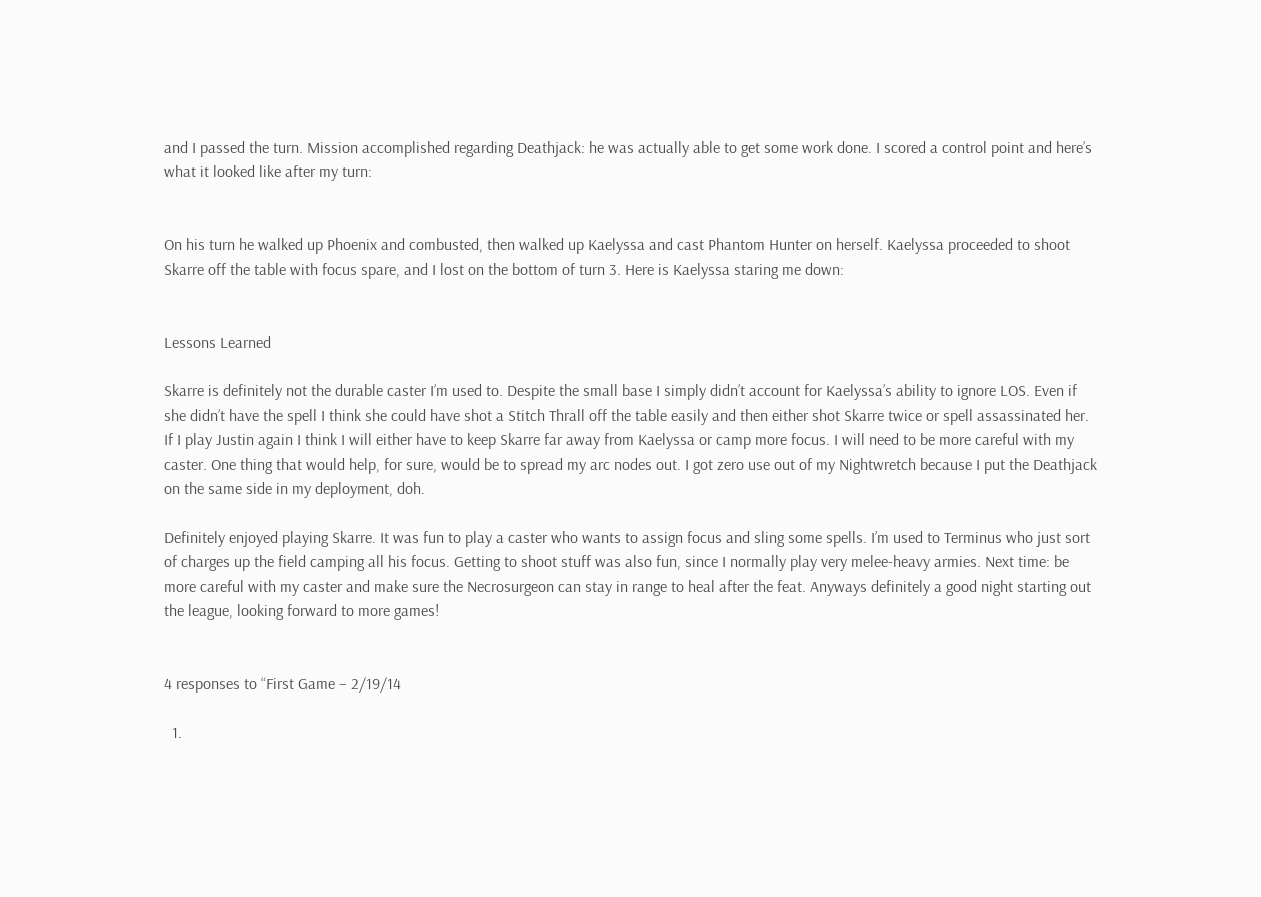and I passed the turn. Mission accomplished regarding Deathjack: he was actually able to get some work done. I scored a control point and here’s what it looked like after my turn:


On his turn he walked up Phoenix and combusted, then walked up Kaelyssa and cast Phantom Hunter on herself. Kaelyssa proceeded to shoot Skarre off the table with focus spare, and I lost on the bottom of turn 3. Here is Kaelyssa staring me down:


Lessons Learned

Skarre is definitely not the durable caster I’m used to. Despite the small base I simply didn’t account for Kaelyssa’s ability to ignore LOS. Even if she didn’t have the spell I think she could have shot a Stitch Thrall off the table easily and then either shot Skarre twice or spell assassinated her. If I play Justin again I think I will either have to keep Skarre far away from Kaelyssa or camp more focus. I will need to be more careful with my caster. One thing that would help, for sure, would be to spread my arc nodes out. I got zero use out of my Nightwretch because I put the Deathjack on the same side in my deployment, doh.

Definitely enjoyed playing Skarre. It was fun to play a caster who wants to assign focus and sling some spells. I’m used to Terminus who just sort of charges up the field camping all his focus. Getting to shoot stuff was also fun, since I normally play very melee-heavy armies. Next time: be more careful with my caster and make sure the Necrosurgeon can stay in range to heal after the feat. Anyways definitely a good night starting out the league, looking forward to more games!


4 responses to “First Game – 2/19/14

  1.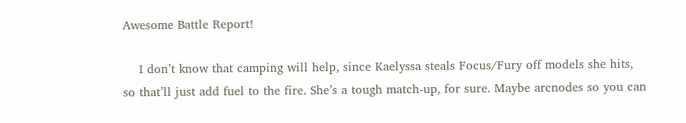Awesome Battle Report!

    I don’t know that camping will help, since Kaelyssa steals Focus/Fury off models she hits, so that’ll just add fuel to the fire. She’s a tough match-up, for sure. Maybe arcnodes so you can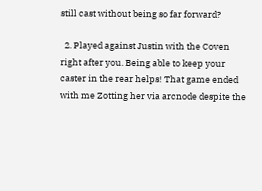still cast without being so far forward?

  2. Played against Justin with the Coven right after you. Being able to keep your caster in the rear helps! That game ended with me Zotting her via arcnode despite the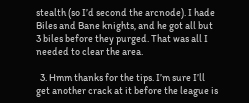stealth (so I’d second the arcnode). I hade Biles and Bane knights, and he got all but 3 biles before they purged. That was all I needed to clear the area.

  3. Hmm thanks for the tips. I’m sure I’ll get another crack at it before the league is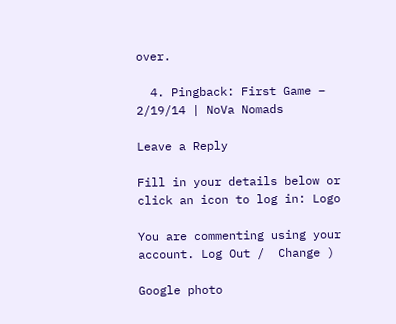over.

  4. Pingback: First Game – 2/19/14 | NoVa Nomads

Leave a Reply

Fill in your details below or click an icon to log in: Logo

You are commenting using your account. Log Out /  Change )

Google photo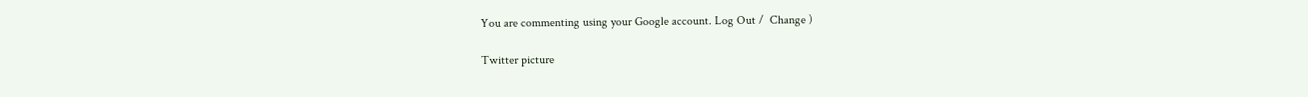You are commenting using your Google account. Log Out /  Change )

Twitter picture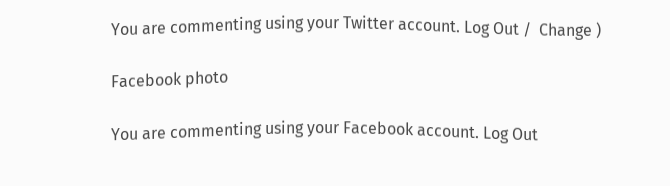You are commenting using your Twitter account. Log Out /  Change )

Facebook photo

You are commenting using your Facebook account. Log Out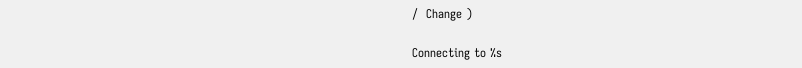/  Change )

Connecting to %s